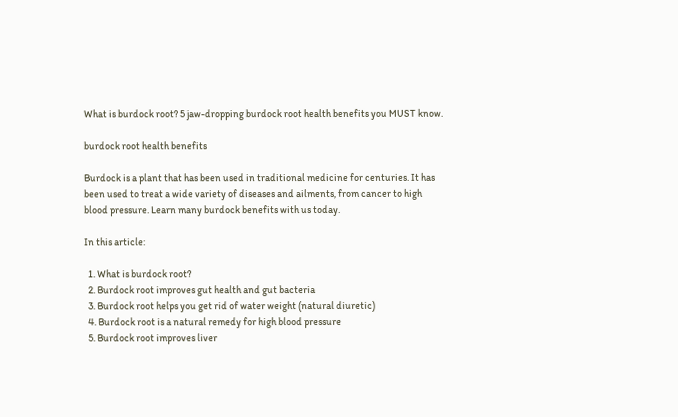What is burdock root? 5 jaw-dropping burdock root health benefits you MUST know.

burdock root health benefits

Burdock is a plant that has been used in traditional medicine for centuries. It has been used to treat a wide variety of diseases and ailments, from cancer to high blood pressure. Learn many burdock benefits with us today.

In this article:

  1. What is burdock root?
  2. Burdock root improves gut health and gut bacteria
  3. Burdock root helps you get rid of water weight (natural diuretic)
  4. Burdock root is a natural remedy for high blood pressure
  5. Burdock root improves liver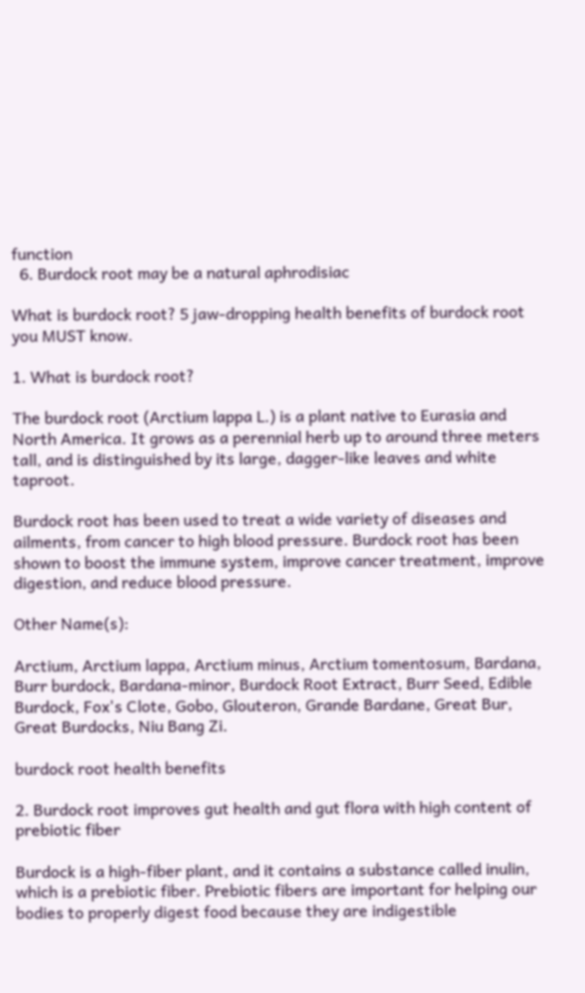function
  6. Burdock root may be a natural aphrodisiac

What is burdock root? 5 jaw-dropping health benefits of burdock root you MUST know.

1. What is burdock root?

The burdock root (Arctium lappa L.) is a plant native to Eurasia and North America. It grows as a perennial herb up to around three meters tall, and is distinguished by its large, dagger-like leaves and white taproot.

Burdock root has been used to treat a wide variety of diseases and ailments, from cancer to high blood pressure. Burdock root has been shown to boost the immune system, improve cancer treatment, improve digestion, and reduce blood pressure.

Other Name(s):

Arctium, Arctium lappa, Arctium minus, Arctium tomentosum, Bardana, Burr burdock, Bardana-minor, Burdock Root Extract, Burr Seed, Edible Burdock, Fox's Clote, Gobo, Glouteron, Grande Bardane, Great Bur, Great Burdocks, Niu Bang Zi.

burdock root health benefits

2. Burdock root improves gut health and gut flora with high content of prebiotic fiber

Burdock is a high-fiber plant, and it contains a substance called inulin, which is a prebiotic fiber. Prebiotic fibers are important for helping our bodies to properly digest food because they are indigestible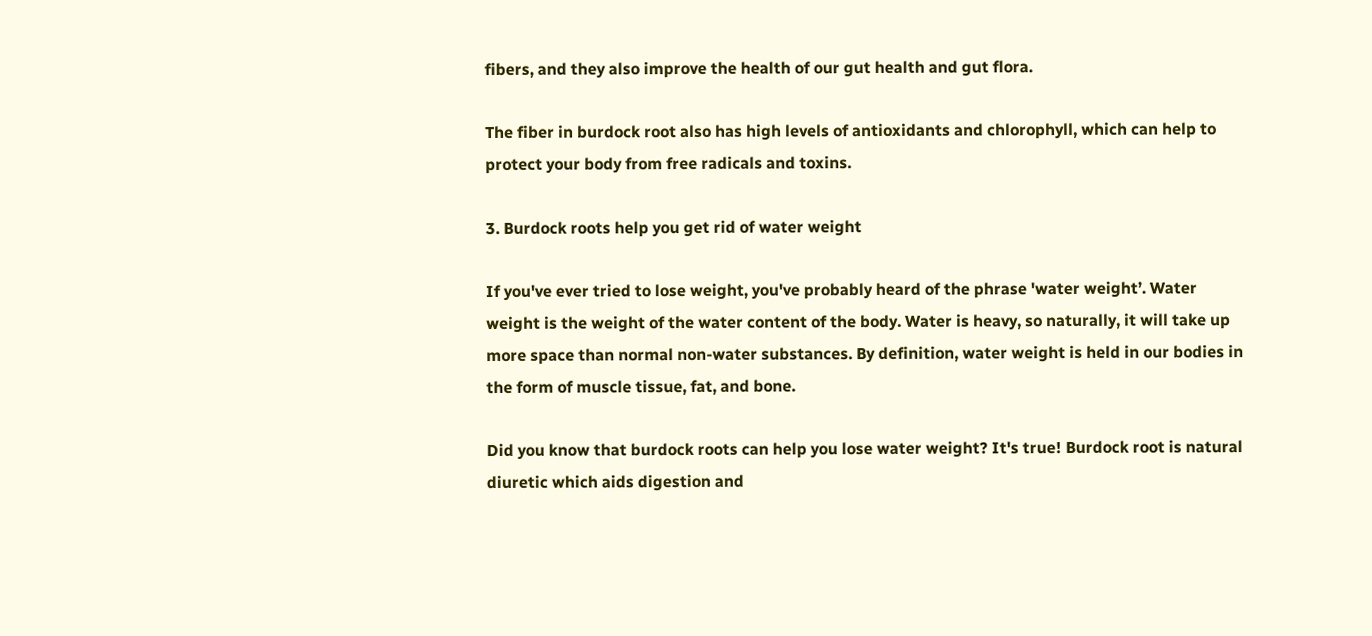fibers, and they also improve the health of our gut health and gut flora.

The fiber in burdock root also has high levels of antioxidants and chlorophyll, which can help to protect your body from free radicals and toxins.

3. Burdock roots help you get rid of water weight

If you've ever tried to lose weight, you've probably heard of the phrase 'water weight’. Water weight is the weight of the water content of the body. Water is heavy, so naturally, it will take up more space than normal non-water substances. By definition, water weight is held in our bodies in the form of muscle tissue, fat, and bone.

Did you know that burdock roots can help you lose water weight? It's true! Burdock root is natural diuretic which aids digestion and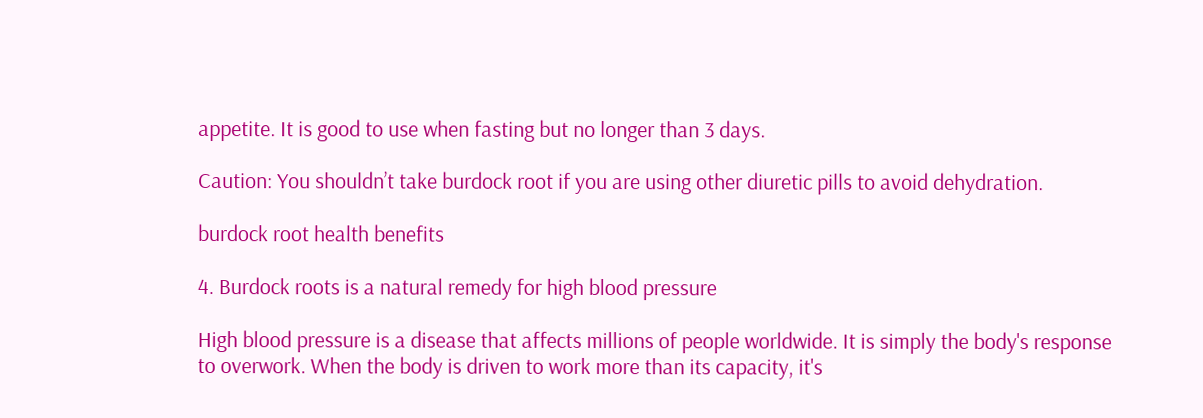appetite. It is good to use when fasting but no longer than 3 days.

Caution: You shouldn’t take burdock root if you are using other diuretic pills to avoid dehydration.

burdock root health benefits

4. Burdock roots is a natural remedy for high blood pressure

High blood pressure is a disease that affects millions of people worldwide. It is simply the body's response to overwork. When the body is driven to work more than its capacity, it's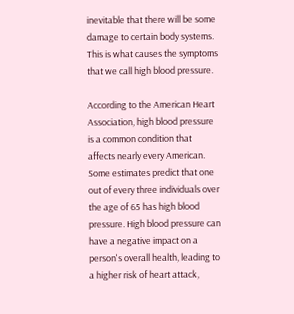inevitable that there will be some damage to certain body systems. This is what causes the symptoms that we call high blood pressure.

According to the American Heart Association, high blood pressure is a common condition that affects nearly every American. Some estimates predict that one out of every three individuals over the age of 65 has high blood pressure. High blood pressure can have a negative impact on a person's overall health, leading to a higher risk of heart attack,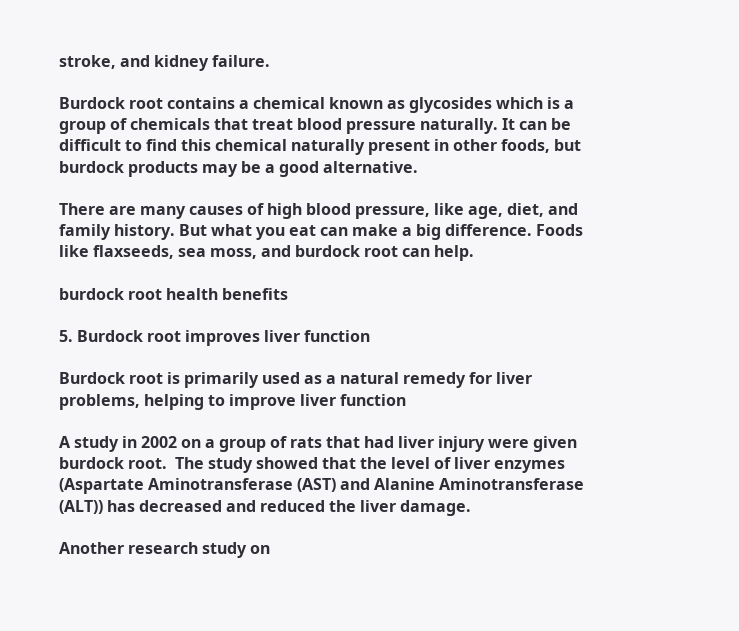stroke, and kidney failure.

Burdock root contains a chemical known as glycosides which is a group of chemicals that treat blood pressure naturally. It can be difficult to find this chemical naturally present in other foods, but burdock products may be a good alternative.

There are many causes of high blood pressure, like age, diet, and family history. But what you eat can make a big difference. Foods like flaxseeds, sea moss, and burdock root can help.

burdock root health benefits

5. Burdock root improves liver function

Burdock root is primarily used as a natural remedy for liver problems, helping to improve liver function

A study in 2002 on a group of rats that had liver injury were given burdock root.  The study showed that the level of liver enzymes (Aspartate Aminotransferase (AST) and Alanine Aminotransferase (ALT)) has decreased and reduced the liver damage.

Another research study on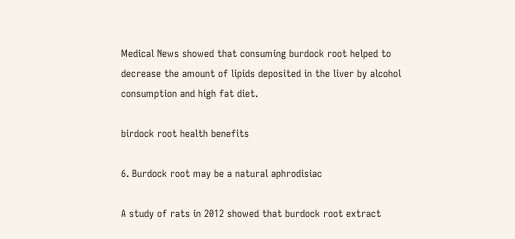Medical News showed that consuming burdock root helped to decrease the amount of lipids deposited in the liver by alcohol consumption and high fat diet.

birdock root health benefits

6. Burdock root may be a natural aphrodisiac

A study of rats in 2012 showed that burdock root extract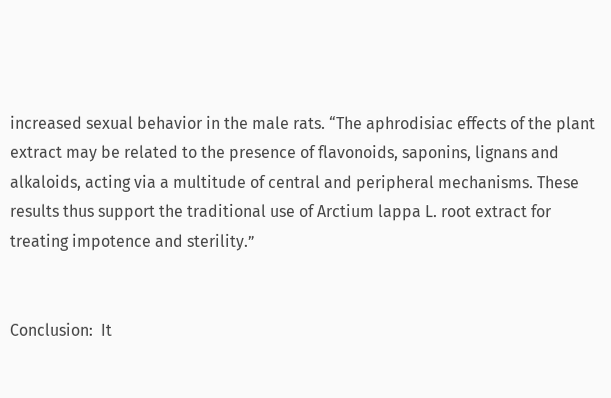increased sexual behavior in the male rats. “The aphrodisiac effects of the plant extract may be related to the presence of flavonoids, saponins, lignans and alkaloids, acting via a multitude of central and peripheral mechanisms. These results thus support the traditional use of Arctium lappa L. root extract for treating impotence and sterility.”


Conclusion:  It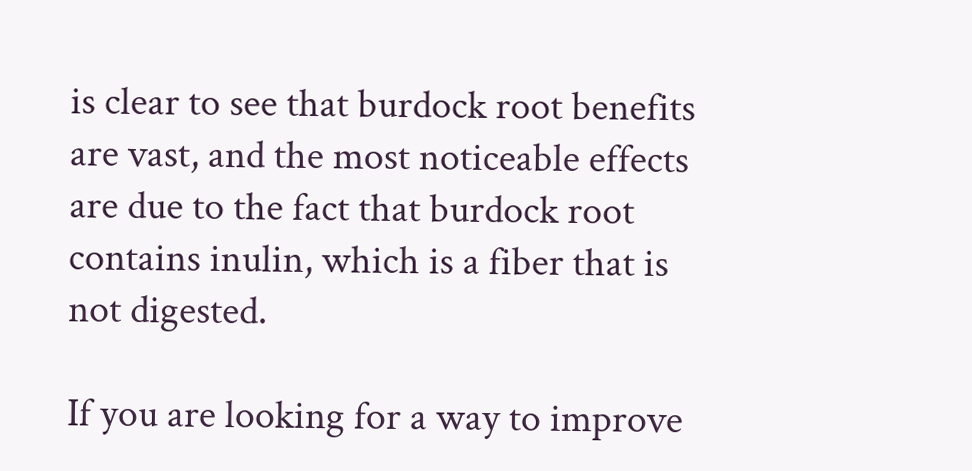is clear to see that burdock root benefits are vast, and the most noticeable effects are due to the fact that burdock root contains inulin, which is a fiber that is not digested.

If you are looking for a way to improve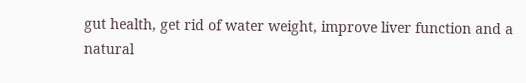gut health, get rid of water weight, improve liver function and a natural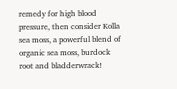remedy for high blood pressure, then consider Kolla sea moss, a powerful blend of organic sea moss, burdock root and bladderwrack!